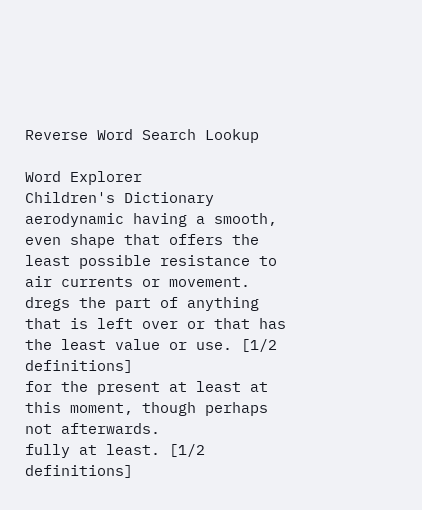Reverse Word Search Lookup

Word Explorer
Children's Dictionary
aerodynamic having a smooth, even shape that offers the least possible resistance to air currents or movement.
dregs the part of anything that is left over or that has the least value or use. [1/2 definitions]
for the present at least at this moment, though perhaps not afterwards.
fully at least. [1/2 definitions]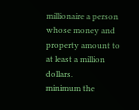millionaire a person whose money and property amount to at least a million dollars.
minimum the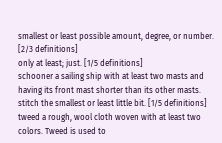smallest or least possible amount, degree, or number. [2/3 definitions]
only at least; just. [1/5 definitions]
schooner a sailing ship with at least two masts and having its front mast shorter than its other masts.
stitch the smallest or least little bit. [1/5 definitions]
tweed a rough, wool cloth woven with at least two colors. Tweed is used to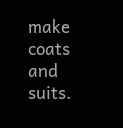make coats and suits.